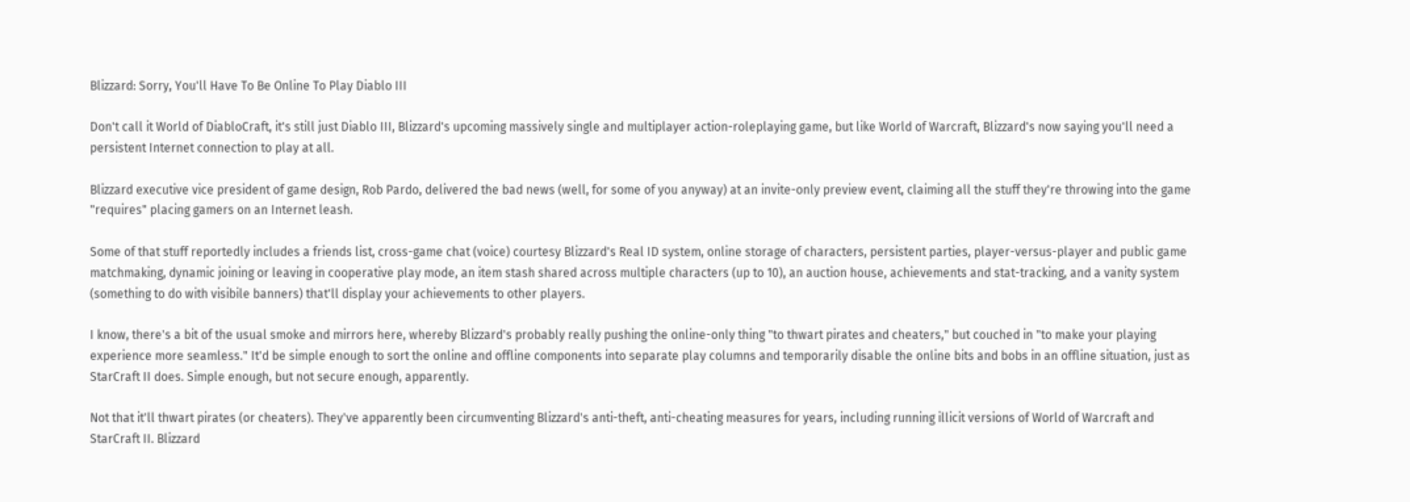Blizzard: Sorry, You'll Have To Be Online To Play Diablo III

Don't call it World of DiabloCraft, it's still just Diablo III, Blizzard's upcoming massively single and multiplayer action-roleplaying game, but like World of Warcraft, Blizzard's now saying you'll need a persistent Internet connection to play at all.

Blizzard executive vice president of game design, Rob Pardo, delivered the bad news (well, for some of you anyway) at an invite-only preview event, claiming all the stuff they're throwing into the game "requires" placing gamers on an Internet leash.

Some of that stuff reportedly includes a friends list, cross-game chat (voice) courtesy Blizzard's Real ID system, online storage of characters, persistent parties, player-versus-player and public game matchmaking, dynamic joining or leaving in cooperative play mode, an item stash shared across multiple characters (up to 10), an auction house, achievements and stat-tracking, and a vanity system (something to do with visibile banners) that'll display your achievements to other players.

I know, there's a bit of the usual smoke and mirrors here, whereby Blizzard's probably really pushing the online-only thing "to thwart pirates and cheaters," but couched in "to make your playing experience more seamless." It'd be simple enough to sort the online and offline components into separate play columns and temporarily disable the online bits and bobs in an offline situation, just as StarCraft II does. Simple enough, but not secure enough, apparently.

Not that it'll thwart pirates (or cheaters). They've apparently been circumventing Blizzard's anti-theft, anti-cheating measures for years, including running illicit versions of World of Warcraft and StarCraft II. Blizzard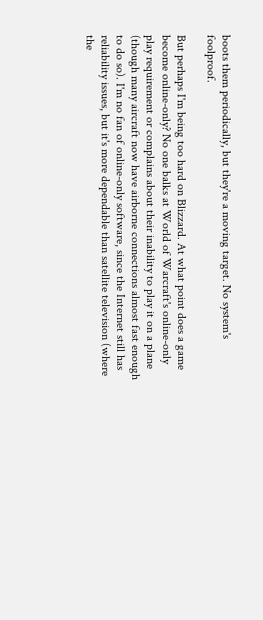boots them periodically, but they're a moving target. No system's foolproof.

But perhaps I'm being too hard on Blizzard. At what point does a game become online-only? No one balks at World of Warcraft's online-only play requirement or complains about their inability to play it on a plane (though many aircraft now have airborne connections almost fast enough to do so). I'm no fan of online-only software, since the Internet still has reliability issues, but it's more dependable than satellite television (where the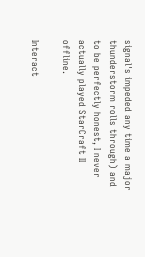signal's impeded any time a major thunderstorm rolls through) and to be perfectly honest, I never actually played StarCraft II offline.

Interact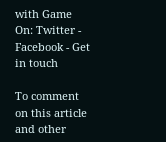with Game On: Twitter - Facebook - Get in touch

To comment on this article and other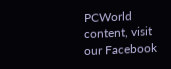PCWorld content, visit our Facebook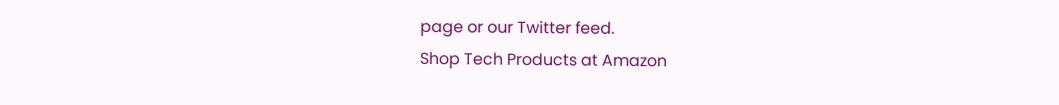page or our Twitter feed.
Shop Tech Products at Amazon